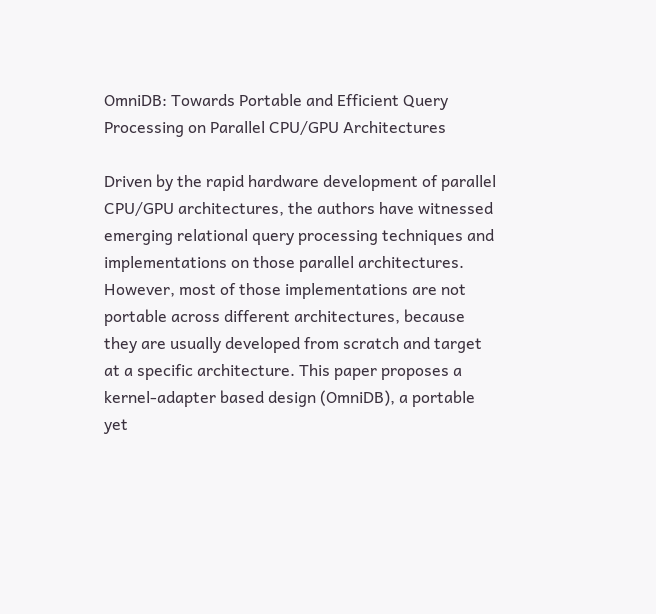OmniDB: Towards Portable and Efficient Query Processing on Parallel CPU/GPU Architectures

Driven by the rapid hardware development of parallel CPU/GPU architectures, the authors have witnessed emerging relational query processing techniques and implementations on those parallel architectures. However, most of those implementations are not portable across different architectures, because they are usually developed from scratch and target at a specific architecture. This paper proposes a kernel-adapter based design (OmniDB), a portable yet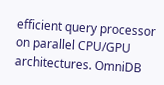efficient query processor on parallel CPU/GPU architectures. OmniDB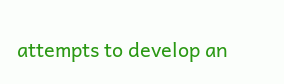attempts to develop an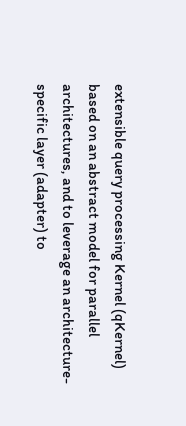extensible query processing Kernel (qKernel) based on an abstract model for parallel architectures, and to leverage an architecture-specific layer (adapter) to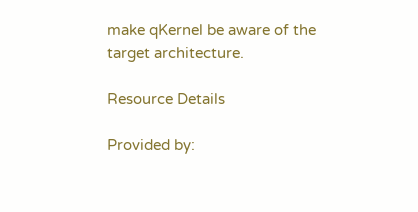make qKernel be aware of the target architecture.

Resource Details

Provided by: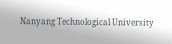Nanyang Technological University